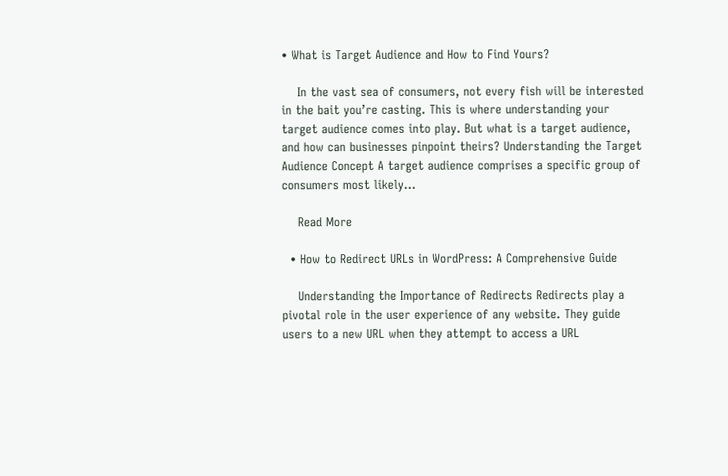• What is Target Audience and How to Find Yours?

    In the vast sea of consumers, not every fish will be interested in the bait you’re casting. This is where understanding your target audience comes into play. But what is a target audience, and how can businesses pinpoint theirs? Understanding the Target Audience Concept A target audience comprises a specific group of consumers most likely…

    Read More

  • How to Redirect URLs in WordPress: A Comprehensive Guide

    Understanding the Importance of Redirects Redirects play a pivotal role in the user experience of any website. They guide users to a new URL when they attempt to access a URL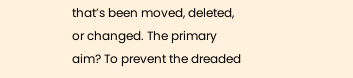that’s been moved, deleted, or changed. The primary aim? To prevent the dreaded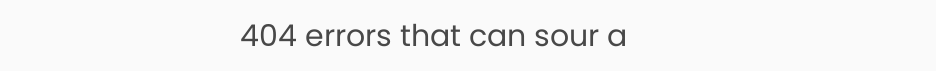404 errors that can sour a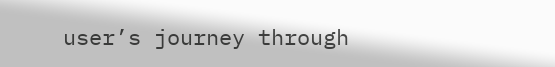user’s journey through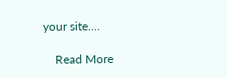your site.…

    Read More